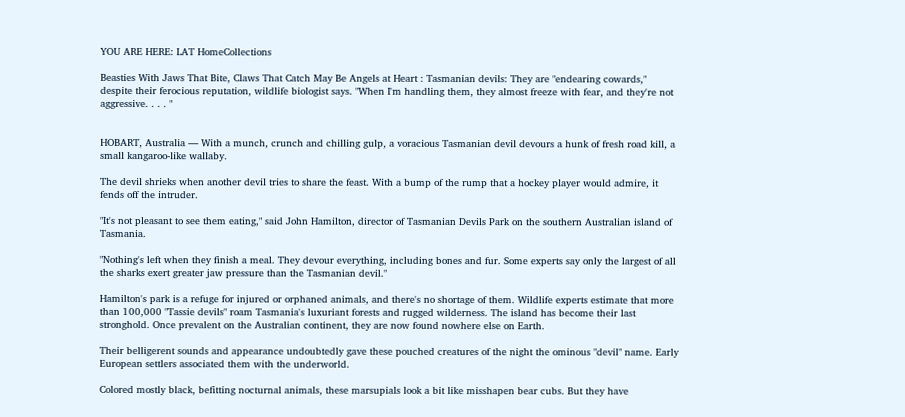YOU ARE HERE: LAT HomeCollections

Beasties With Jaws That Bite, Claws That Catch May Be Angels at Heart : Tasmanian devils: They are "endearing cowards," despite their ferocious reputation, wildlife biologist says. "When I'm handling them, they almost freeze with fear, and they're not aggressive. . . . "


HOBART, Australia — With a munch, crunch and chilling gulp, a voracious Tasmanian devil devours a hunk of fresh road kill, a small kangaroo-like wallaby.

The devil shrieks when another devil tries to share the feast. With a bump of the rump that a hockey player would admire, it fends off the intruder.

"It's not pleasant to see them eating," said John Hamilton, director of Tasmanian Devils Park on the southern Australian island of Tasmania.

"Nothing's left when they finish a meal. They devour everything, including bones and fur. Some experts say only the largest of all the sharks exert greater jaw pressure than the Tasmanian devil."

Hamilton's park is a refuge for injured or orphaned animals, and there's no shortage of them. Wildlife experts estimate that more than 100,000 "Tassie devils" roam Tasmania's luxuriant forests and rugged wilderness. The island has become their last stronghold. Once prevalent on the Australian continent, they are now found nowhere else on Earth.

Their belligerent sounds and appearance undoubtedly gave these pouched creatures of the night the ominous "devil" name. Early European settlers associated them with the underworld.

Colored mostly black, befitting nocturnal animals, these marsupials look a bit like misshapen bear cubs. But they have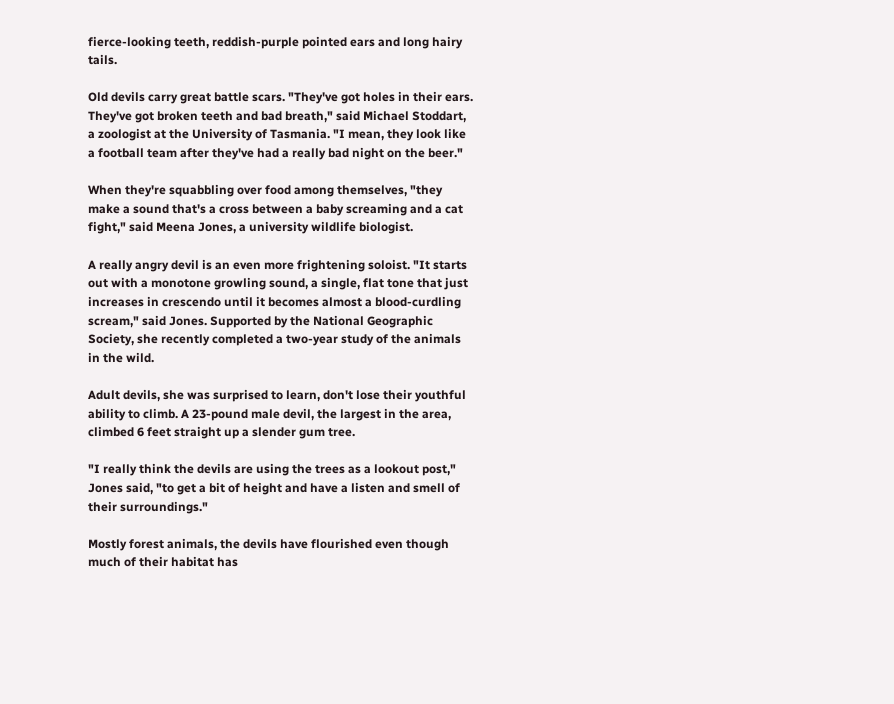fierce-looking teeth, reddish-purple pointed ears and long hairy tails.

Old devils carry great battle scars. "They've got holes in their ears. They've got broken teeth and bad breath," said Michael Stoddart, a zoologist at the University of Tasmania. "I mean, they look like a football team after they've had a really bad night on the beer."

When they're squabbling over food among themselves, "they make a sound that's a cross between a baby screaming and a cat fight," said Meena Jones, a university wildlife biologist.

A really angry devil is an even more frightening soloist. "It starts out with a monotone growling sound, a single, flat tone that just increases in crescendo until it becomes almost a blood-curdling scream," said Jones. Supported by the National Geographic Society, she recently completed a two-year study of the animals in the wild.

Adult devils, she was surprised to learn, don't lose their youthful ability to climb. A 23-pound male devil, the largest in the area, climbed 6 feet straight up a slender gum tree.

"I really think the devils are using the trees as a lookout post," Jones said, "to get a bit of height and have a listen and smell of their surroundings."

Mostly forest animals, the devils have flourished even though much of their habitat has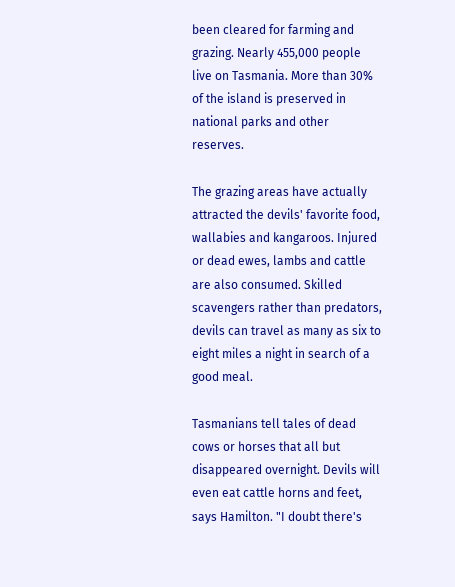been cleared for farming and grazing. Nearly 455,000 people live on Tasmania. More than 30% of the island is preserved in national parks and other reserves.

The grazing areas have actually attracted the devils' favorite food, wallabies and kangaroos. Injured or dead ewes, lambs and cattle are also consumed. Skilled scavengers rather than predators, devils can travel as many as six to eight miles a night in search of a good meal.

Tasmanians tell tales of dead cows or horses that all but disappeared overnight. Devils will even eat cattle horns and feet, says Hamilton. "I doubt there's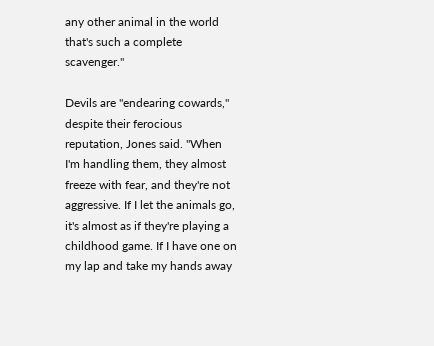any other animal in the world that's such a complete scavenger."

Devils are "endearing cowards," despite their ferocious reputation, Jones said. "When I'm handling them, they almost freeze with fear, and they're not aggressive. If I let the animals go, it's almost as if they're playing a childhood game. If I have one on my lap and take my hands away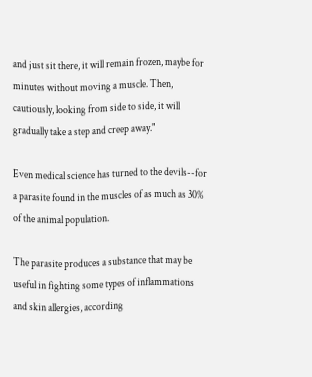and just sit there, it will remain frozen, maybe for minutes without moving a muscle. Then, cautiously, looking from side to side, it will gradually take a step and creep away."

Even medical science has turned to the devils--for a parasite found in the muscles of as much as 30% of the animal population.

The parasite produces a substance that may be useful in fighting some types of inflammations and skin allergies, according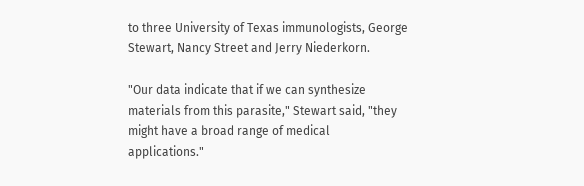to three University of Texas immunologists, George Stewart, Nancy Street and Jerry Niederkorn.

"Our data indicate that if we can synthesize materials from this parasite," Stewart said, "they might have a broad range of medical applications."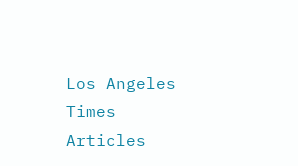Los Angeles Times Articles